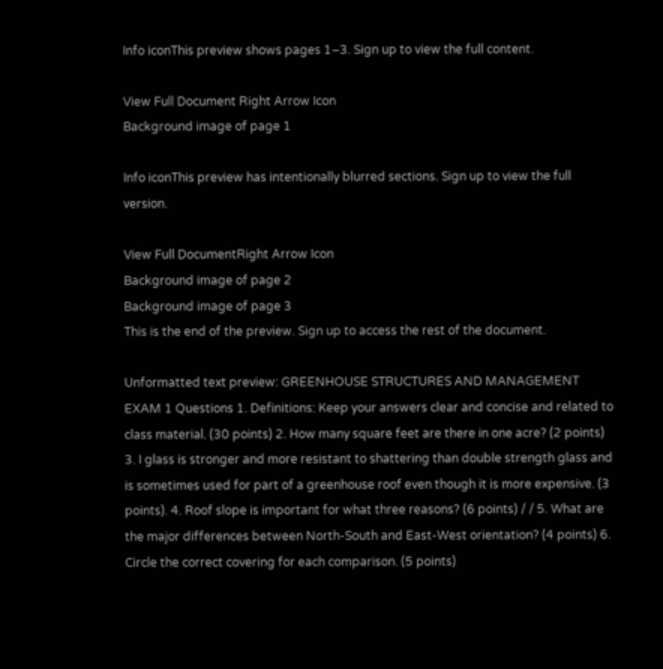Info iconThis preview shows pages 1–3. Sign up to view the full content.

View Full Document Right Arrow Icon
Background image of page 1

Info iconThis preview has intentionally blurred sections. Sign up to view the full version.

View Full DocumentRight Arrow Icon
Background image of page 2
Background image of page 3
This is the end of the preview. Sign up to access the rest of the document.

Unformatted text preview: GREENHOUSE STRUCTURES AND MANAGEMENT EXAM 1 Questions 1. Definitions: Keep your answers clear and concise and related to class material. (30 points) 2. How many square feet are there in one acre? (2 points) 3. I glass is stronger and more resistant to shattering than double strength glass and is sometimes used for part of a greenhouse roof even though it is more expensive. (3 points). 4. Roof slope is important for what three reasons? (6 points) / / 5. What are the major differences between North-South and East-West orientation? (4 points) 6. Circle the correct covering for each comparison. (5 points)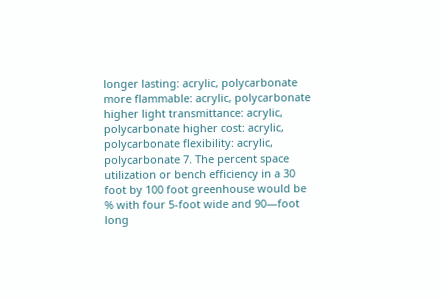longer lasting: acrylic, polycarbonate more flammable: acrylic, polycarbonate higher light transmittance: acrylic, polycarbonate higher cost: acrylic, polycarbonate flexibility: acrylic, polycarbonate 7. The percent space utilization or bench efficiency in a 30 foot by 100 foot greenhouse would be % with four 5-foot wide and 90—foot long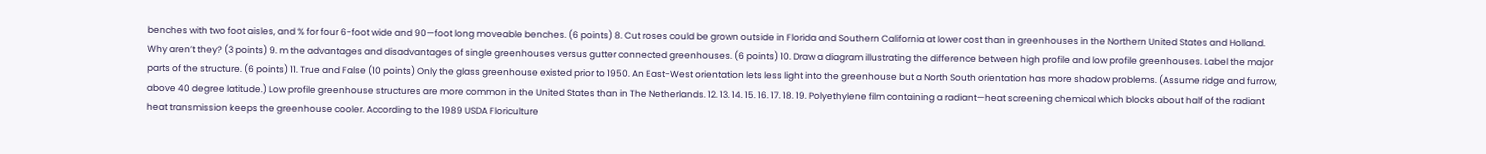benches with two foot aisles, and % for four 6-foot wide and 90—foot long moveable benches. (6 points) 8. Cut roses could be grown outside in Florida and Southern California at lower cost than in greenhouses in the Northern United States and Holland. Why aren’t they? (3 points) 9. m the advantages and disadvantages of single greenhouses versus gutter connected greenhouses. (6 points) 10. Draw a diagram illustrating the difference between high profile and low profile greenhouses. Label the major parts of the structure. (6 points) 11. True and False (10 points) Only the glass greenhouse existed prior to 1950. An East-West orientation lets less light into the greenhouse but a North South orientation has more shadow problems. (Assume ridge and furrow, above 40 degree latitude.) Low profile greenhouse structures are more common in the United States than in The Netherlands. 12. 13. 14. 15. 16. 17. 18. 19. Polyethylene film containing a radiant—heat screening chemical which blocks about half of the radiant heat transmission keeps the greenhouse cooler. According to the 1989 USDA Floriculture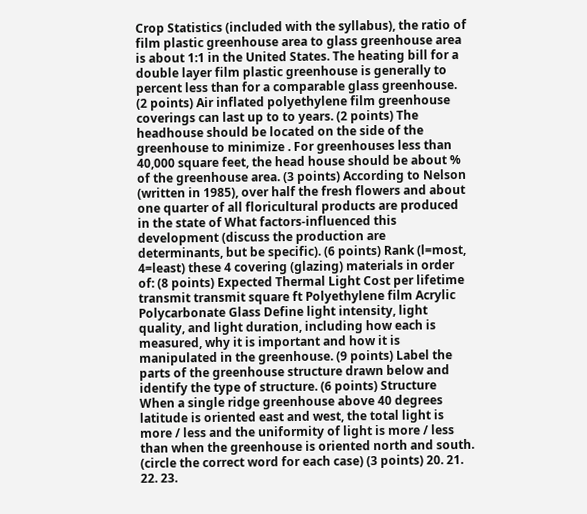Crop Statistics (included with the syllabus), the ratio of film plastic greenhouse area to glass greenhouse area is about 1:1 in the United States. The heating bill for a double layer film plastic greenhouse is generally to percent less than for a comparable glass greenhouse. (2 points) Air inflated polyethylene film greenhouse coverings can last up to to years. (2 points) The headhouse should be located on the side of the greenhouse to minimize . For greenhouses less than 40,000 square feet, the head house should be about % of the greenhouse area. (3 points) According to Nelson (written in 1985), over half the fresh flowers and about one quarter of all floricultural products are produced in the state of What factors-influenced this development (discuss the production are determinants, but be specific). (6 points) Rank (l=most, 4=least) these 4 covering (glazing) materials in order of: (8 points) Expected Thermal Light Cost per lifetime transmit transmit square ft Polyethylene film Acrylic Polycarbonate Glass Define light intensity, light quality, and light duration, including how each is measured, why it is important and how it is manipulated in the greenhouse. (9 points) Label the parts of the greenhouse structure drawn below and identify the type of structure. (6 points) Structure When a single ridge greenhouse above 40 degrees latitude is oriented east and west, the total light is more / less and the uniformity of light is more / less than when the greenhouse is oriented north and south. (circle the correct word for each case) (3 points) 20. 21. 22. 23.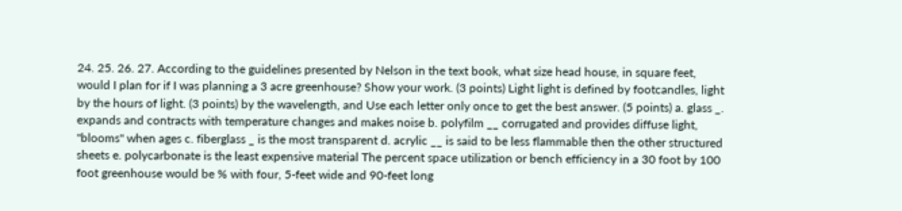24. 25. 26. 27. According to the guidelines presented by Nelson in the text book, what size head house, in square feet, would I plan for if I was planning a 3 acre greenhouse? Show your work. (3 points) Light light is defined by footcandles, light by the hours of light. (3 points) by the wavelength, and Use each letter only once to get the best answer. (5 points) a. glass _. expands and contracts with temperature changes and makes noise b. polyfilm __ corrugated and provides diffuse light, "blooms" when ages c. fiberglass _ is the most transparent d. acrylic __ is said to be less flammable then the other structured sheets e. polycarbonate is the least expensive material The percent space utilization or bench efficiency in a 30 foot by 100 foot greenhouse would be % with four, 5-feet wide and 90-feet long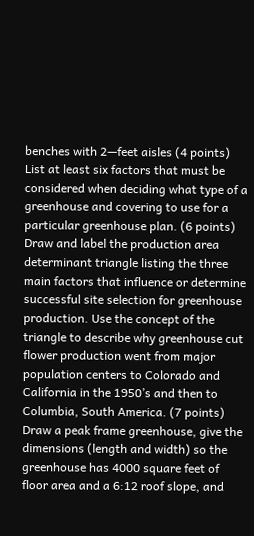benches with 2—feet aisles (4 points) List at least six factors that must be considered when deciding what type of a greenhouse and covering to use for a particular greenhouse plan. (6 points) Draw and label the production area determinant triangle listing the three main factors that influence or determine successful site selection for greenhouse production. Use the concept of the triangle to describe why greenhouse cut flower production went from major population centers to Colorado and California in the 1950’s and then to Columbia, South America. (7 points) Draw a peak frame greenhouse, give the dimensions (length and width) so the greenhouse has 4000 square feet of floor area and a 6:12 roof slope, and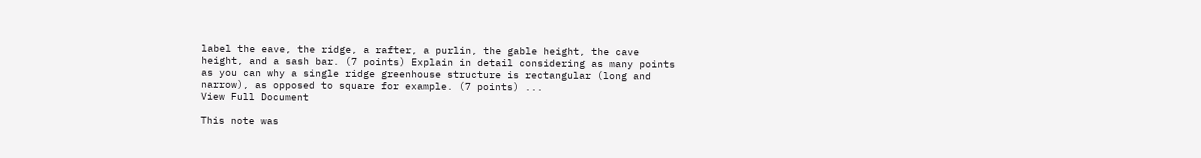label the eave, the ridge, a rafter, a purlin, the gable height, the cave height, and a sash bar. (7 points) Explain in detail considering as many points as you can why a single ridge greenhouse structure is rectangular (long and narrow), as opposed to square for example. (7 points) ...
View Full Document

This note was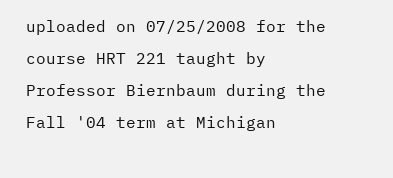uploaded on 07/25/2008 for the course HRT 221 taught by Professor Biernbaum during the Fall '04 term at Michigan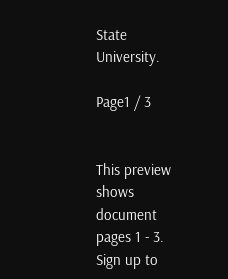State University.

Page1 / 3


This preview shows document pages 1 - 3. Sign up to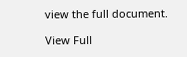view the full document.

View Full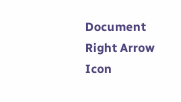Document Right Arrow Icon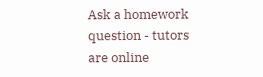Ask a homework question - tutors are online